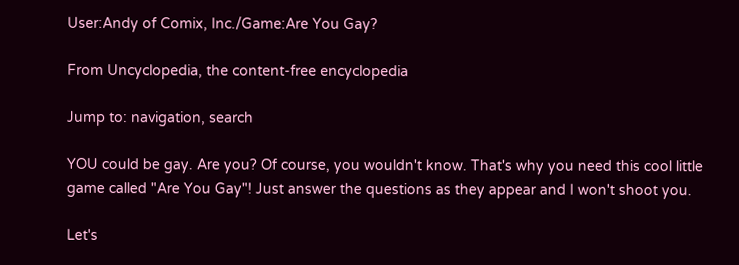User:Andy of Comix, Inc./Game:Are You Gay?

From Uncyclopedia, the content-free encyclopedia

Jump to: navigation, search

YOU could be gay. Are you? Of course, you wouldn't know. That's why you need this cool little game called "Are You Gay"! Just answer the questions as they appear and I won't shoot you.

Let's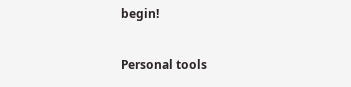begin!

Personal tools